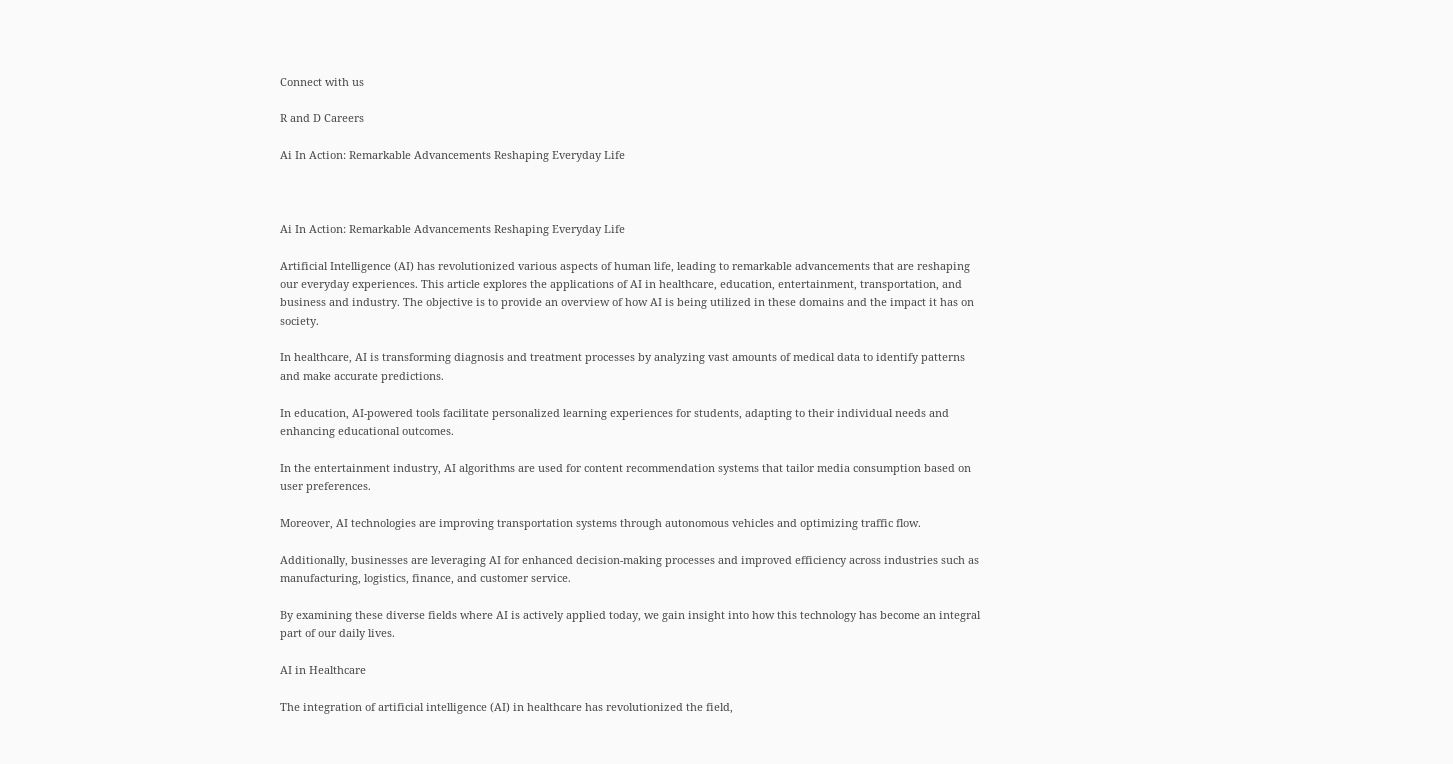Connect with us

R and D Careers

Ai In Action: Remarkable Advancements Reshaping Everyday Life



Ai In Action: Remarkable Advancements Reshaping Everyday Life

Artificial Intelligence (AI) has revolutionized various aspects of human life, leading to remarkable advancements that are reshaping our everyday experiences. This article explores the applications of AI in healthcare, education, entertainment, transportation, and business and industry. The objective is to provide an overview of how AI is being utilized in these domains and the impact it has on society.

In healthcare, AI is transforming diagnosis and treatment processes by analyzing vast amounts of medical data to identify patterns and make accurate predictions.

In education, AI-powered tools facilitate personalized learning experiences for students, adapting to their individual needs and enhancing educational outcomes.

In the entertainment industry, AI algorithms are used for content recommendation systems that tailor media consumption based on user preferences.

Moreover, AI technologies are improving transportation systems through autonomous vehicles and optimizing traffic flow.

Additionally, businesses are leveraging AI for enhanced decision-making processes and improved efficiency across industries such as manufacturing, logistics, finance, and customer service.

By examining these diverse fields where AI is actively applied today, we gain insight into how this technology has become an integral part of our daily lives.

AI in Healthcare

The integration of artificial intelligence (AI) in healthcare has revolutionized the field,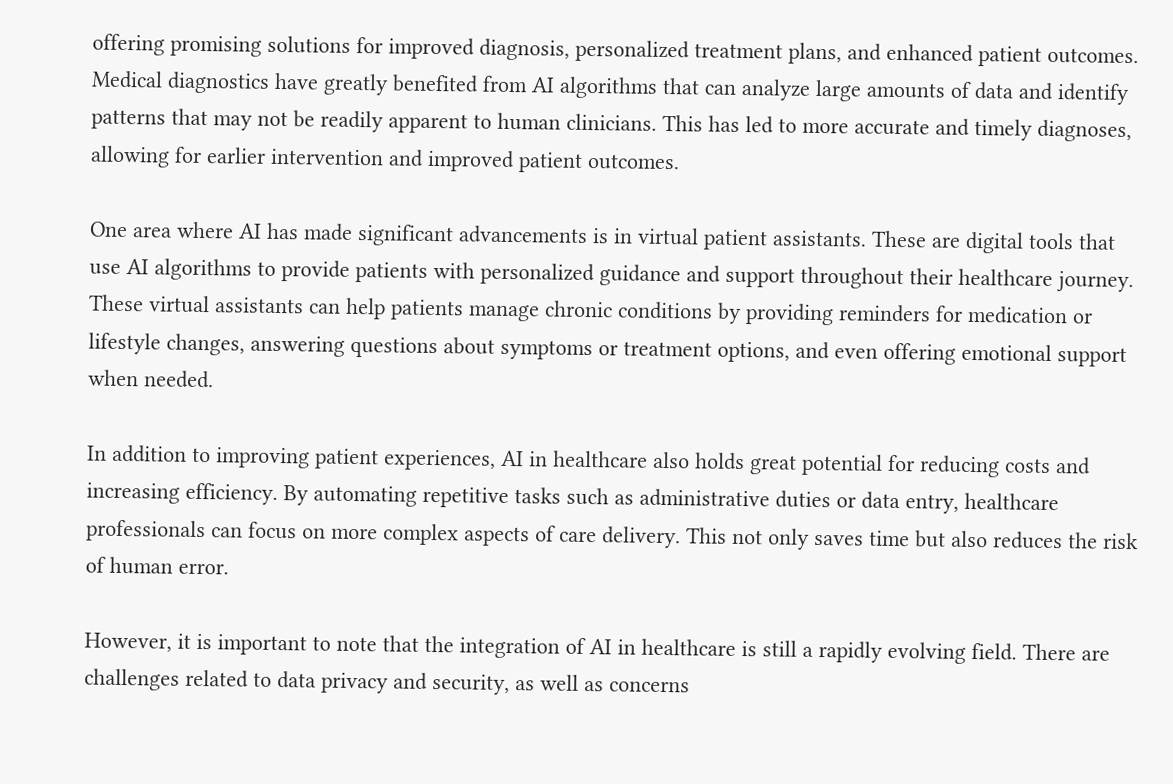offering promising solutions for improved diagnosis, personalized treatment plans, and enhanced patient outcomes. Medical diagnostics have greatly benefited from AI algorithms that can analyze large amounts of data and identify patterns that may not be readily apparent to human clinicians. This has led to more accurate and timely diagnoses, allowing for earlier intervention and improved patient outcomes.

One area where AI has made significant advancements is in virtual patient assistants. These are digital tools that use AI algorithms to provide patients with personalized guidance and support throughout their healthcare journey. These virtual assistants can help patients manage chronic conditions by providing reminders for medication or lifestyle changes, answering questions about symptoms or treatment options, and even offering emotional support when needed.

In addition to improving patient experiences, AI in healthcare also holds great potential for reducing costs and increasing efficiency. By automating repetitive tasks such as administrative duties or data entry, healthcare professionals can focus on more complex aspects of care delivery. This not only saves time but also reduces the risk of human error.

However, it is important to note that the integration of AI in healthcare is still a rapidly evolving field. There are challenges related to data privacy and security, as well as concerns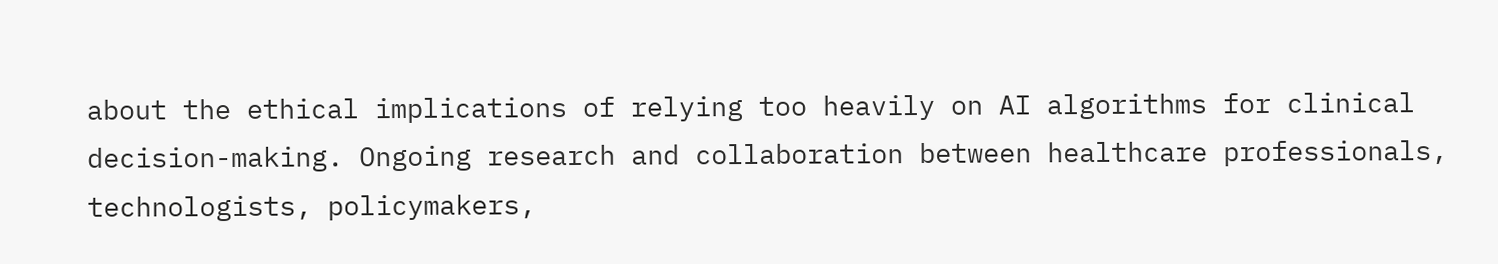about the ethical implications of relying too heavily on AI algorithms for clinical decision-making. Ongoing research and collaboration between healthcare professionals, technologists, policymakers,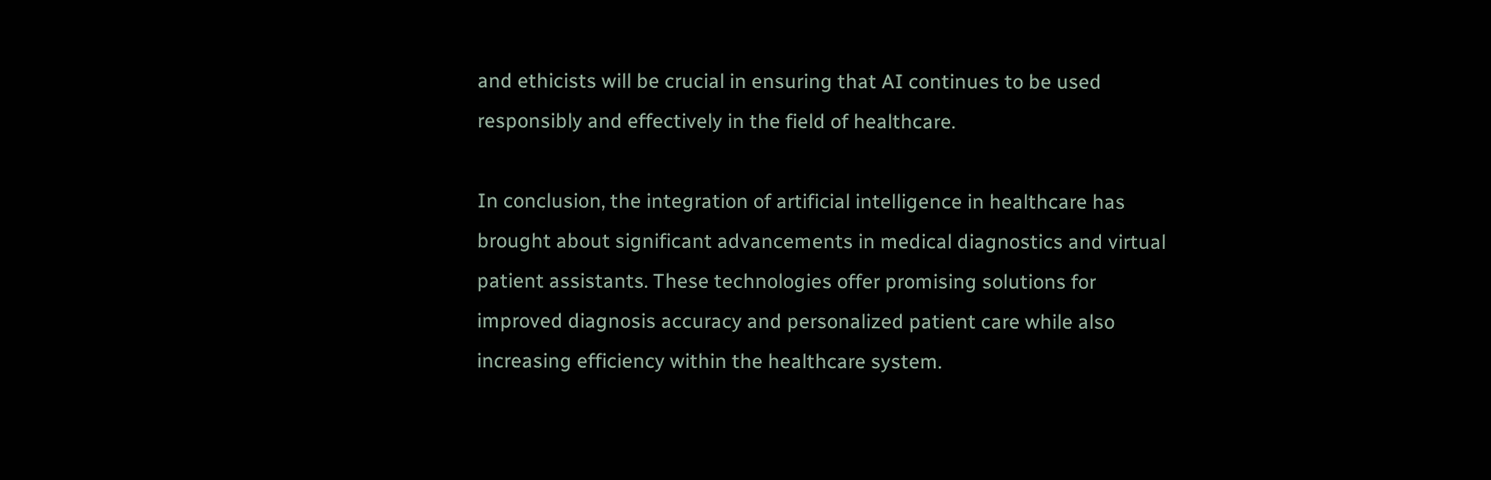and ethicists will be crucial in ensuring that AI continues to be used responsibly and effectively in the field of healthcare.

In conclusion, the integration of artificial intelligence in healthcare has brought about significant advancements in medical diagnostics and virtual patient assistants. These technologies offer promising solutions for improved diagnosis accuracy and personalized patient care while also increasing efficiency within the healthcare system.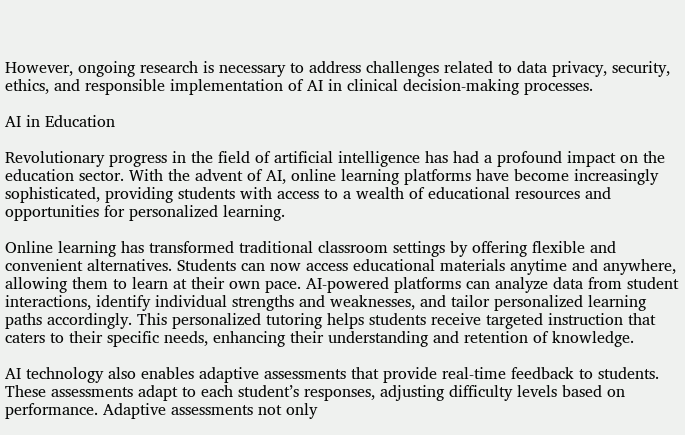However, ongoing research is necessary to address challenges related to data privacy, security, ethics, and responsible implementation of AI in clinical decision-making processes.

AI in Education

Revolutionary progress in the field of artificial intelligence has had a profound impact on the education sector. With the advent of AI, online learning platforms have become increasingly sophisticated, providing students with access to a wealth of educational resources and opportunities for personalized learning.

Online learning has transformed traditional classroom settings by offering flexible and convenient alternatives. Students can now access educational materials anytime and anywhere, allowing them to learn at their own pace. AI-powered platforms can analyze data from student interactions, identify individual strengths and weaknesses, and tailor personalized learning paths accordingly. This personalized tutoring helps students receive targeted instruction that caters to their specific needs, enhancing their understanding and retention of knowledge.

AI technology also enables adaptive assessments that provide real-time feedback to students. These assessments adapt to each student’s responses, adjusting difficulty levels based on performance. Adaptive assessments not only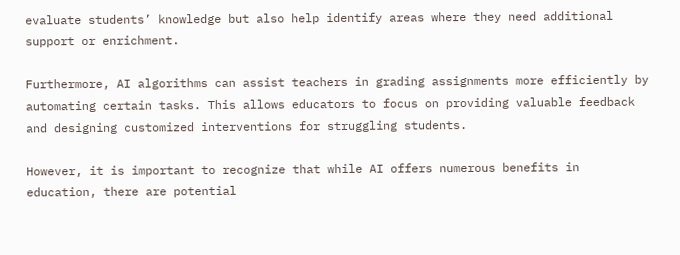evaluate students’ knowledge but also help identify areas where they need additional support or enrichment.

Furthermore, AI algorithms can assist teachers in grading assignments more efficiently by automating certain tasks. This allows educators to focus on providing valuable feedback and designing customized interventions for struggling students.

However, it is important to recognize that while AI offers numerous benefits in education, there are potential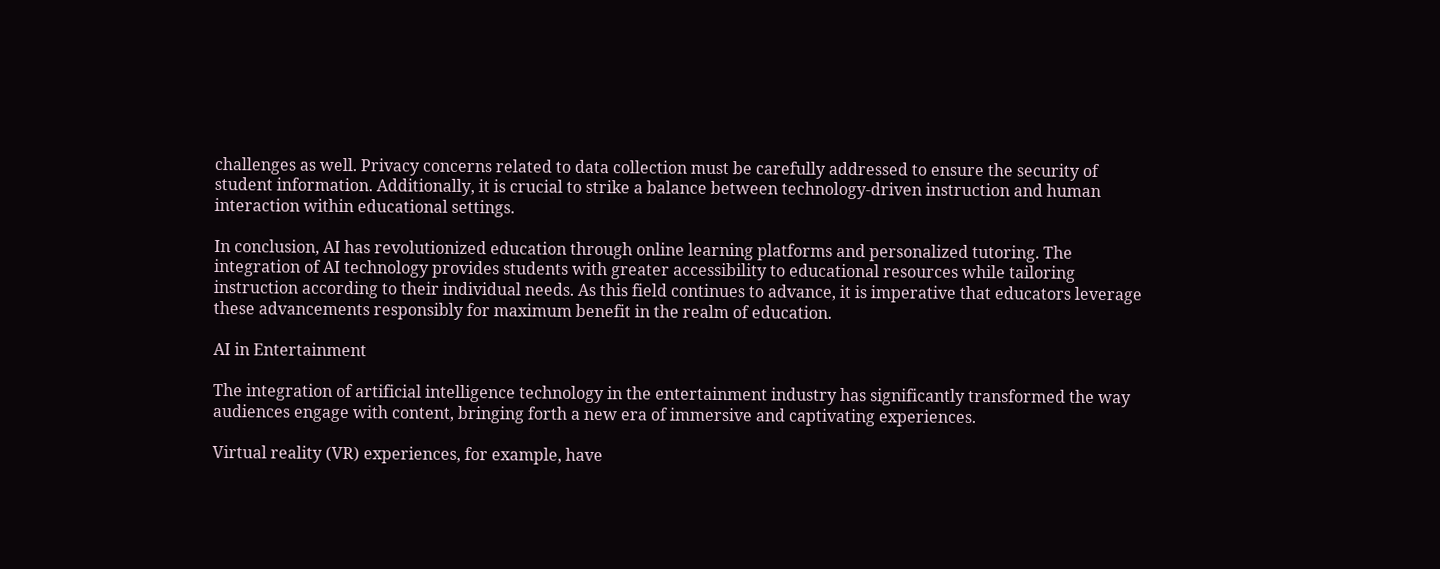challenges as well. Privacy concerns related to data collection must be carefully addressed to ensure the security of student information. Additionally, it is crucial to strike a balance between technology-driven instruction and human interaction within educational settings.

In conclusion, AI has revolutionized education through online learning platforms and personalized tutoring. The integration of AI technology provides students with greater accessibility to educational resources while tailoring instruction according to their individual needs. As this field continues to advance, it is imperative that educators leverage these advancements responsibly for maximum benefit in the realm of education.

AI in Entertainment

The integration of artificial intelligence technology in the entertainment industry has significantly transformed the way audiences engage with content, bringing forth a new era of immersive and captivating experiences.

Virtual reality (VR) experiences, for example, have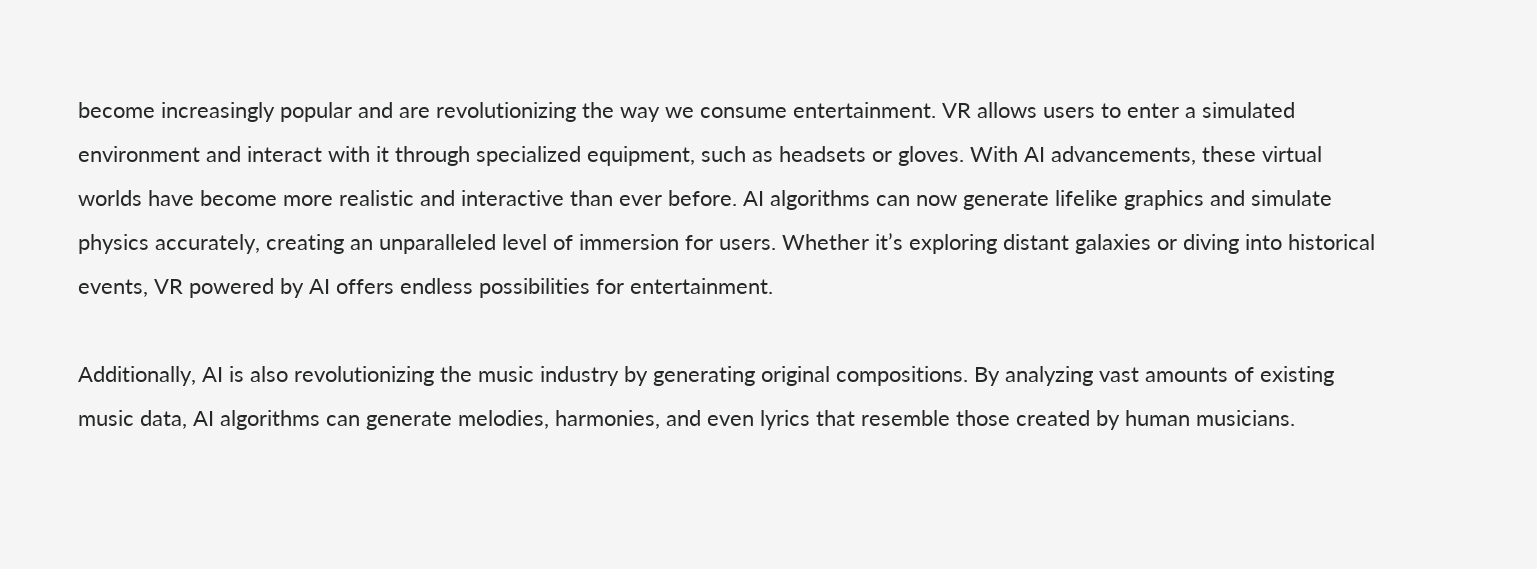become increasingly popular and are revolutionizing the way we consume entertainment. VR allows users to enter a simulated environment and interact with it through specialized equipment, such as headsets or gloves. With AI advancements, these virtual worlds have become more realistic and interactive than ever before. AI algorithms can now generate lifelike graphics and simulate physics accurately, creating an unparalleled level of immersion for users. Whether it’s exploring distant galaxies or diving into historical events, VR powered by AI offers endless possibilities for entertainment.

Additionally, AI is also revolutionizing the music industry by generating original compositions. By analyzing vast amounts of existing music data, AI algorithms can generate melodies, harmonies, and even lyrics that resemble those created by human musicians.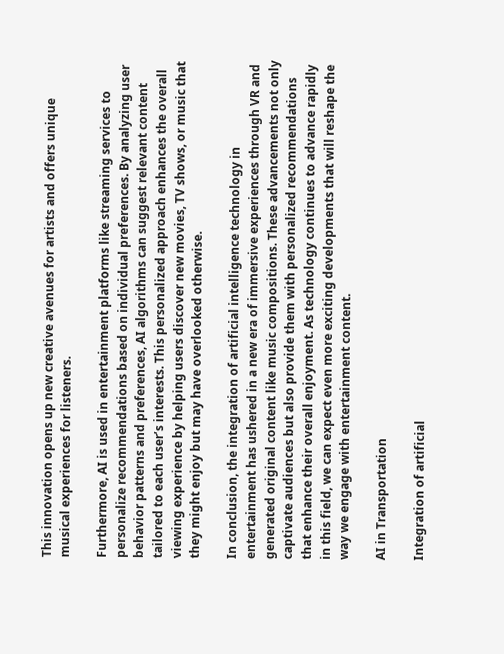This innovation opens up new creative avenues for artists and offers unique musical experiences for listeners.

Furthermore, AI is used in entertainment platforms like streaming services to personalize recommendations based on individual preferences. By analyzing user behavior patterns and preferences, AI algorithms can suggest relevant content tailored to each user’s interests. This personalized approach enhances the overall viewing experience by helping users discover new movies, TV shows, or music that they might enjoy but may have overlooked otherwise.

In conclusion, the integration of artificial intelligence technology in entertainment has ushered in a new era of immersive experiences through VR and generated original content like music compositions. These advancements not only captivate audiences but also provide them with personalized recommendations that enhance their overall enjoyment. As technology continues to advance rapidly in this field, we can expect even more exciting developments that will reshape the way we engage with entertainment content.

AI in Transportation

Integration of artificial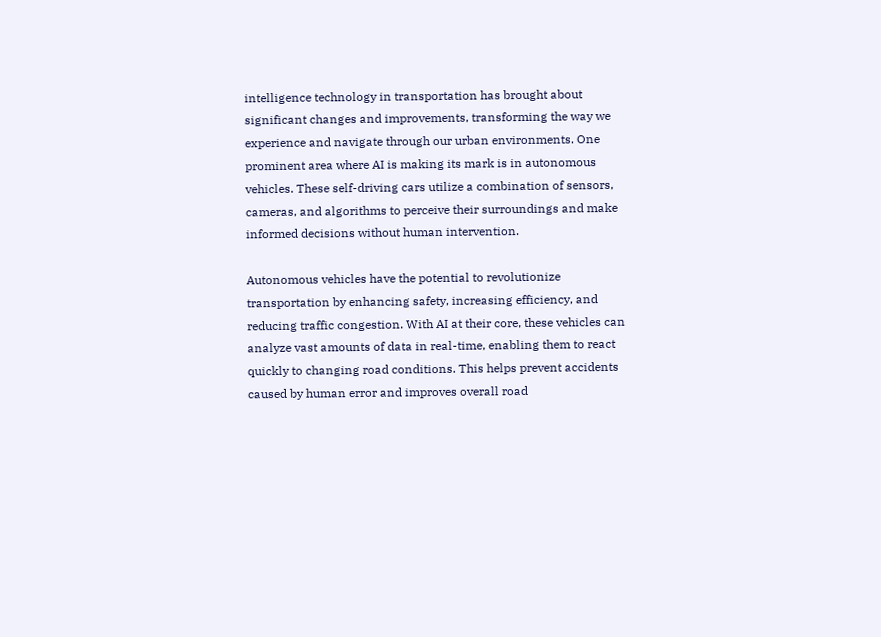intelligence technology in transportation has brought about significant changes and improvements, transforming the way we experience and navigate through our urban environments. One prominent area where AI is making its mark is in autonomous vehicles. These self-driving cars utilize a combination of sensors, cameras, and algorithms to perceive their surroundings and make informed decisions without human intervention.

Autonomous vehicles have the potential to revolutionize transportation by enhancing safety, increasing efficiency, and reducing traffic congestion. With AI at their core, these vehicles can analyze vast amounts of data in real-time, enabling them to react quickly to changing road conditions. This helps prevent accidents caused by human error and improves overall road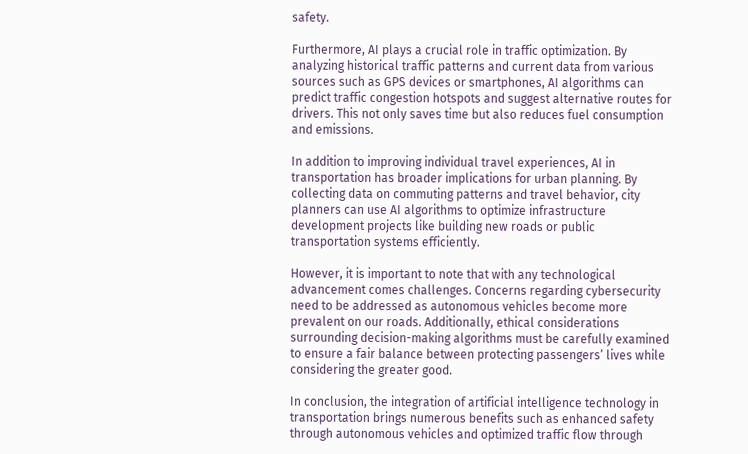safety.

Furthermore, AI plays a crucial role in traffic optimization. By analyzing historical traffic patterns and current data from various sources such as GPS devices or smartphones, AI algorithms can predict traffic congestion hotspots and suggest alternative routes for drivers. This not only saves time but also reduces fuel consumption and emissions.

In addition to improving individual travel experiences, AI in transportation has broader implications for urban planning. By collecting data on commuting patterns and travel behavior, city planners can use AI algorithms to optimize infrastructure development projects like building new roads or public transportation systems efficiently.

However, it is important to note that with any technological advancement comes challenges. Concerns regarding cybersecurity need to be addressed as autonomous vehicles become more prevalent on our roads. Additionally, ethical considerations surrounding decision-making algorithms must be carefully examined to ensure a fair balance between protecting passengers’ lives while considering the greater good.

In conclusion, the integration of artificial intelligence technology in transportation brings numerous benefits such as enhanced safety through autonomous vehicles and optimized traffic flow through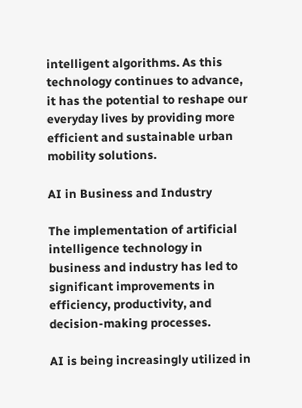intelligent algorithms. As this technology continues to advance, it has the potential to reshape our everyday lives by providing more efficient and sustainable urban mobility solutions.

AI in Business and Industry

The implementation of artificial intelligence technology in business and industry has led to significant improvements in efficiency, productivity, and decision-making processes.

AI is being increasingly utilized in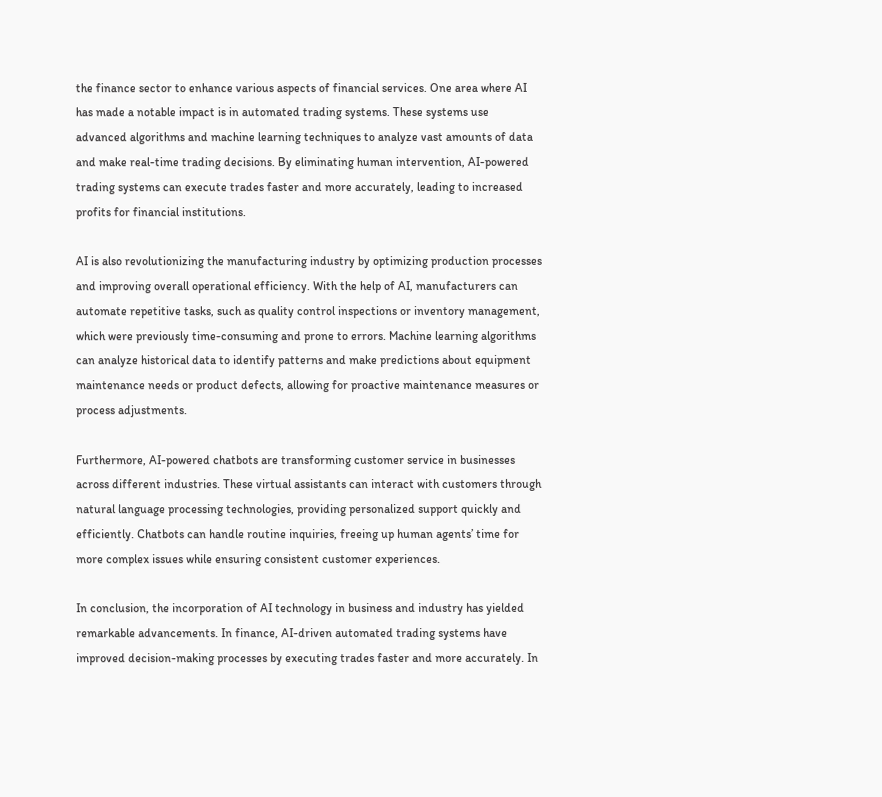the finance sector to enhance various aspects of financial services. One area where AI has made a notable impact is in automated trading systems. These systems use advanced algorithms and machine learning techniques to analyze vast amounts of data and make real-time trading decisions. By eliminating human intervention, AI-powered trading systems can execute trades faster and more accurately, leading to increased profits for financial institutions.

AI is also revolutionizing the manufacturing industry by optimizing production processes and improving overall operational efficiency. With the help of AI, manufacturers can automate repetitive tasks, such as quality control inspections or inventory management, which were previously time-consuming and prone to errors. Machine learning algorithms can analyze historical data to identify patterns and make predictions about equipment maintenance needs or product defects, allowing for proactive maintenance measures or process adjustments.

Furthermore, AI-powered chatbots are transforming customer service in businesses across different industries. These virtual assistants can interact with customers through natural language processing technologies, providing personalized support quickly and efficiently. Chatbots can handle routine inquiries, freeing up human agents’ time for more complex issues while ensuring consistent customer experiences.

In conclusion, the incorporation of AI technology in business and industry has yielded remarkable advancements. In finance, AI-driven automated trading systems have improved decision-making processes by executing trades faster and more accurately. In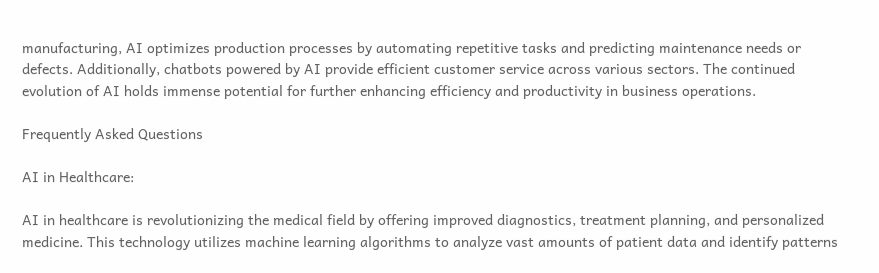manufacturing, AI optimizes production processes by automating repetitive tasks and predicting maintenance needs or defects. Additionally, chatbots powered by AI provide efficient customer service across various sectors. The continued evolution of AI holds immense potential for further enhancing efficiency and productivity in business operations.

Frequently Asked Questions

AI in Healthcare:

AI in healthcare is revolutionizing the medical field by offering improved diagnostics, treatment planning, and personalized medicine. This technology utilizes machine learning algorithms to analyze vast amounts of patient data and identify patterns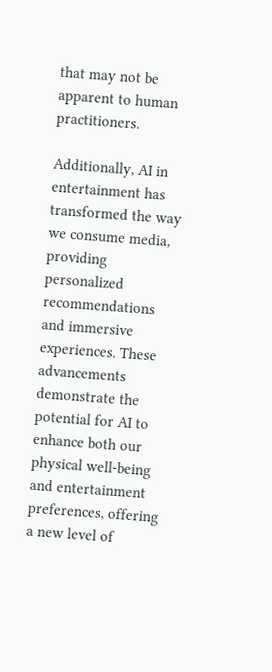that may not be apparent to human practitioners.

Additionally, AI in entertainment has transformed the way we consume media, providing personalized recommendations and immersive experiences. These advancements demonstrate the potential for AI to enhance both our physical well-being and entertainment preferences, offering a new level of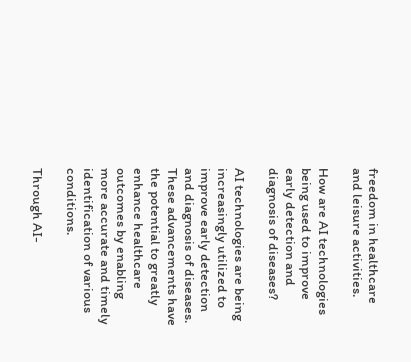freedom in healthcare and leisure activities.

How are AI technologies being used to improve early detection and diagnosis of diseases?

AI technologies are being increasingly utilized to improve early detection and diagnosis of diseases. These advancements have the potential to greatly enhance healthcare outcomes by enabling more accurate and timely identification of various conditions.

Through AI-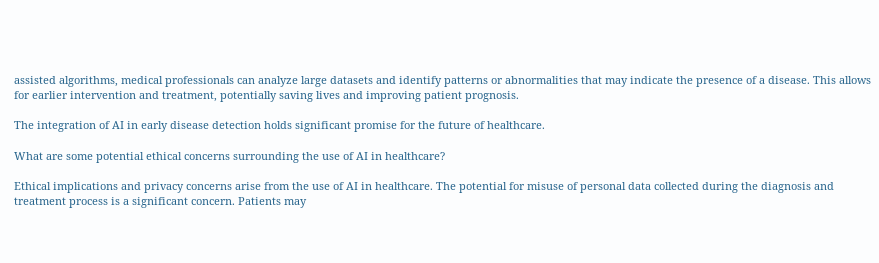assisted algorithms, medical professionals can analyze large datasets and identify patterns or abnormalities that may indicate the presence of a disease. This allows for earlier intervention and treatment, potentially saving lives and improving patient prognosis.

The integration of AI in early disease detection holds significant promise for the future of healthcare.

What are some potential ethical concerns surrounding the use of AI in healthcare?

Ethical implications and privacy concerns arise from the use of AI in healthcare. The potential for misuse of personal data collected during the diagnosis and treatment process is a significant concern. Patients may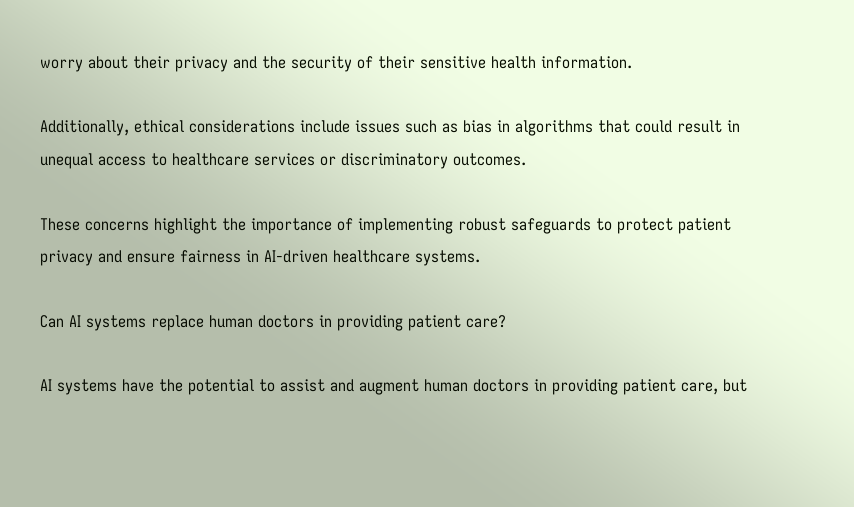worry about their privacy and the security of their sensitive health information.

Additionally, ethical considerations include issues such as bias in algorithms that could result in unequal access to healthcare services or discriminatory outcomes.

These concerns highlight the importance of implementing robust safeguards to protect patient privacy and ensure fairness in AI-driven healthcare systems.

Can AI systems replace human doctors in providing patient care?

AI systems have the potential to assist and augment human doctors in providing patient care, but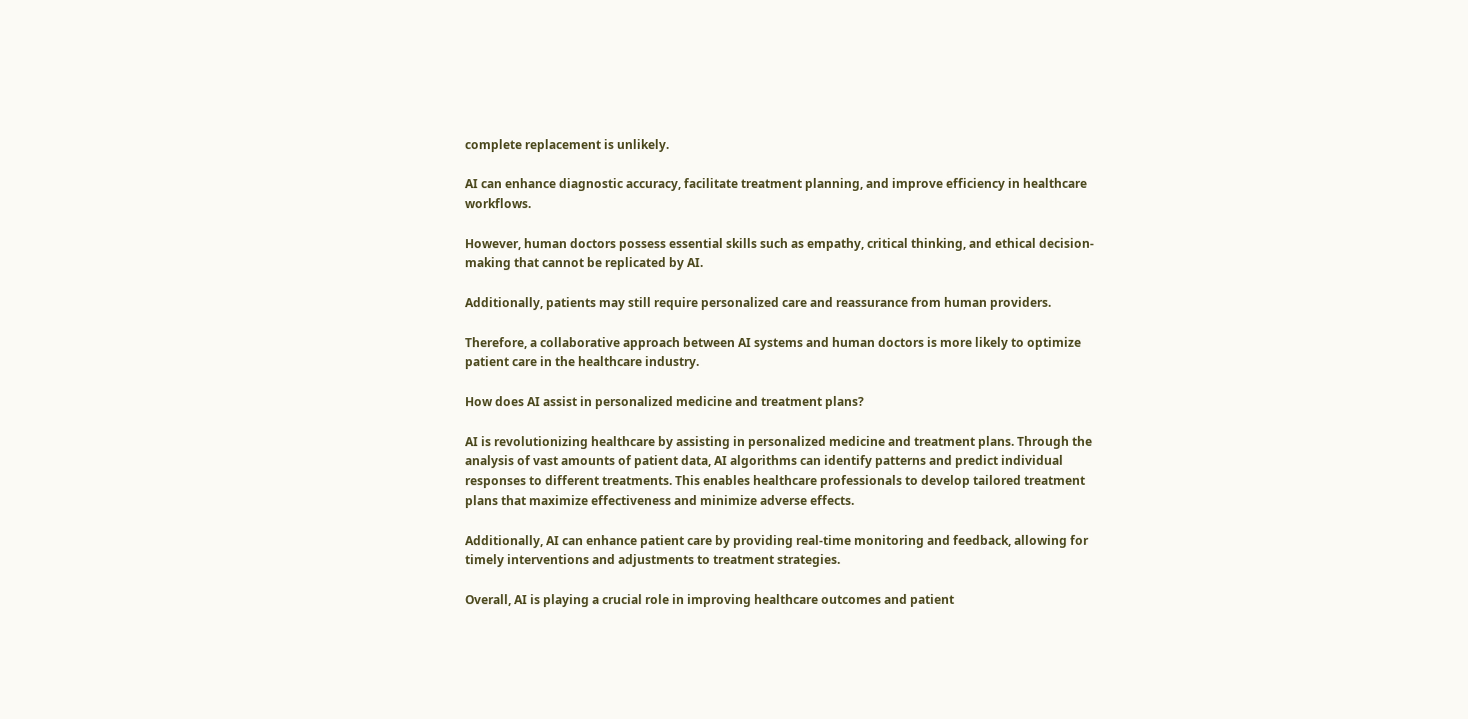complete replacement is unlikely.

AI can enhance diagnostic accuracy, facilitate treatment planning, and improve efficiency in healthcare workflows.

However, human doctors possess essential skills such as empathy, critical thinking, and ethical decision-making that cannot be replicated by AI.

Additionally, patients may still require personalized care and reassurance from human providers.

Therefore, a collaborative approach between AI systems and human doctors is more likely to optimize patient care in the healthcare industry.

How does AI assist in personalized medicine and treatment plans?

AI is revolutionizing healthcare by assisting in personalized medicine and treatment plans. Through the analysis of vast amounts of patient data, AI algorithms can identify patterns and predict individual responses to different treatments. This enables healthcare professionals to develop tailored treatment plans that maximize effectiveness and minimize adverse effects.

Additionally, AI can enhance patient care by providing real-time monitoring and feedback, allowing for timely interventions and adjustments to treatment strategies.

Overall, AI is playing a crucial role in improving healthcare outcomes and patient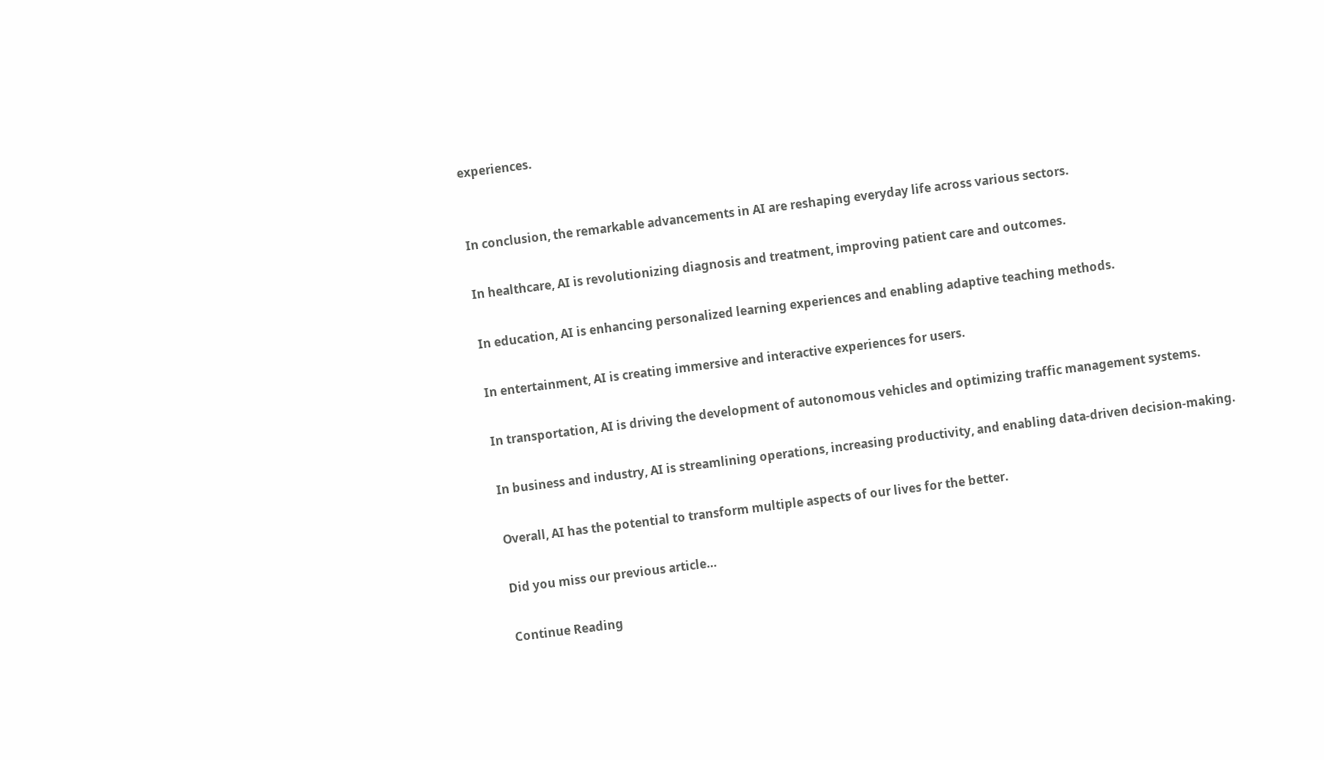experiences.


In conclusion, the remarkable advancements in AI are reshaping everyday life across various sectors.

In healthcare, AI is revolutionizing diagnosis and treatment, improving patient care and outcomes.

In education, AI is enhancing personalized learning experiences and enabling adaptive teaching methods.

In entertainment, AI is creating immersive and interactive experiences for users.

In transportation, AI is driving the development of autonomous vehicles and optimizing traffic management systems.

In business and industry, AI is streamlining operations, increasing productivity, and enabling data-driven decision-making.

Overall, AI has the potential to transform multiple aspects of our lives for the better.

Did you miss our previous article…

Continue Reading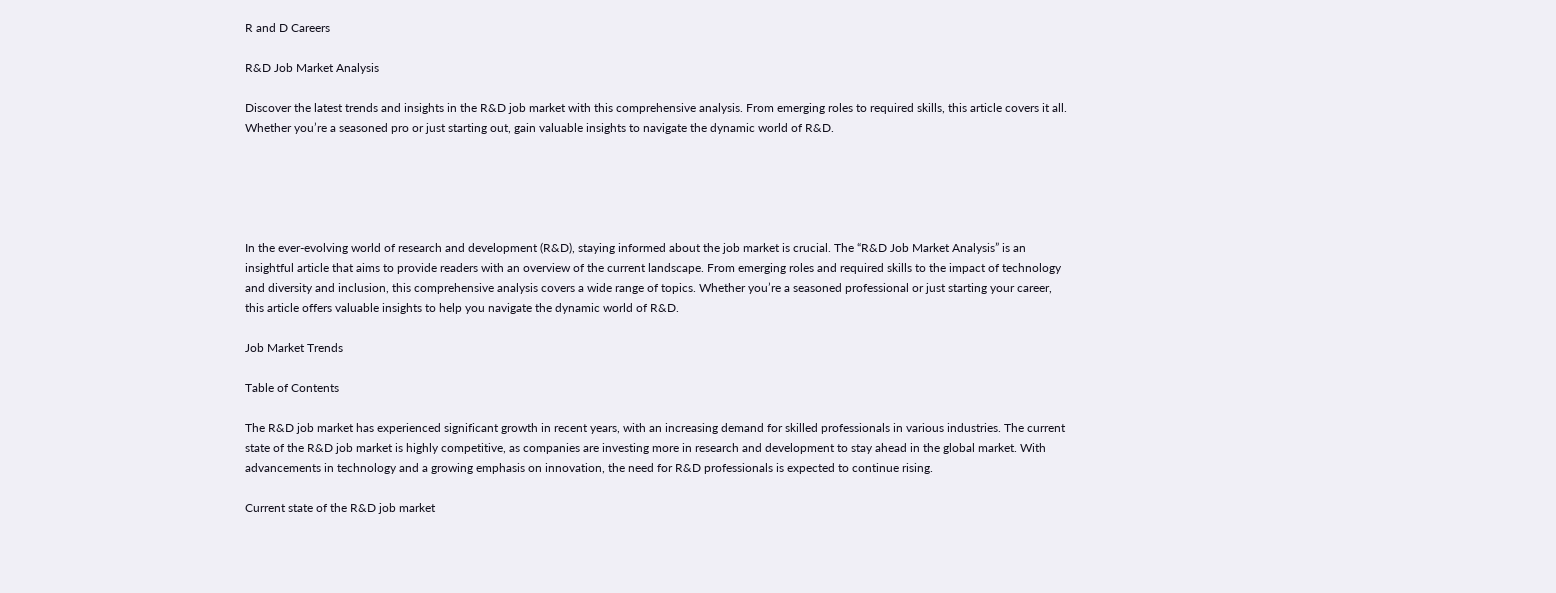R and D Careers

R&D Job Market Analysis

Discover the latest trends and insights in the R&D job market with this comprehensive analysis. From emerging roles to required skills, this article covers it all. Whether you’re a seasoned pro or just starting out, gain valuable insights to navigate the dynamic world of R&D.





In the ever-evolving world of research and development (R&D), staying informed about the job market is crucial. The “R&D Job Market Analysis” is an insightful article that aims to provide readers with an overview of the current landscape. From emerging roles and required skills to the impact of technology and diversity and inclusion, this comprehensive analysis covers a wide range of topics. Whether you’re a seasoned professional or just starting your career, this article offers valuable insights to help you navigate the dynamic world of R&D.

Job Market Trends

Table of Contents

The R&D job market has experienced significant growth in recent years, with an increasing demand for skilled professionals in various industries. The current state of the R&D job market is highly competitive, as companies are investing more in research and development to stay ahead in the global market. With advancements in technology and a growing emphasis on innovation, the need for R&D professionals is expected to continue rising.

Current state of the R&D job market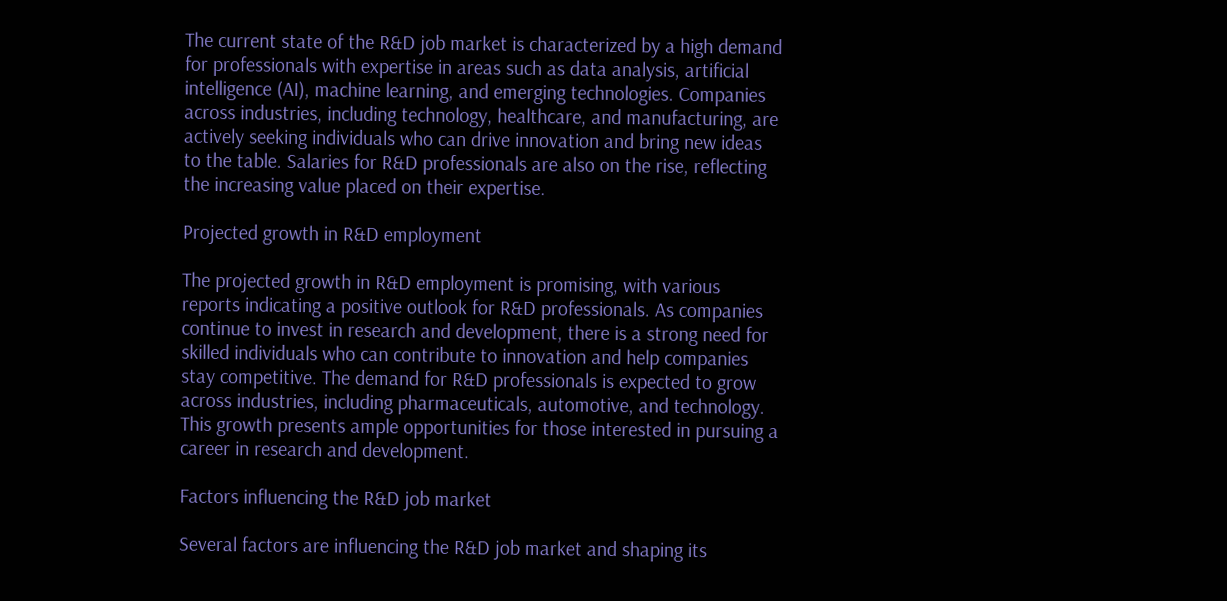The current state of the R&D job market is characterized by a high demand for professionals with expertise in areas such as data analysis, artificial intelligence (AI), machine learning, and emerging technologies. Companies across industries, including technology, healthcare, and manufacturing, are actively seeking individuals who can drive innovation and bring new ideas to the table. Salaries for R&D professionals are also on the rise, reflecting the increasing value placed on their expertise.

Projected growth in R&D employment

The projected growth in R&D employment is promising, with various reports indicating a positive outlook for R&D professionals. As companies continue to invest in research and development, there is a strong need for skilled individuals who can contribute to innovation and help companies stay competitive. The demand for R&D professionals is expected to grow across industries, including pharmaceuticals, automotive, and technology. This growth presents ample opportunities for those interested in pursuing a career in research and development.

Factors influencing the R&D job market

Several factors are influencing the R&D job market and shaping its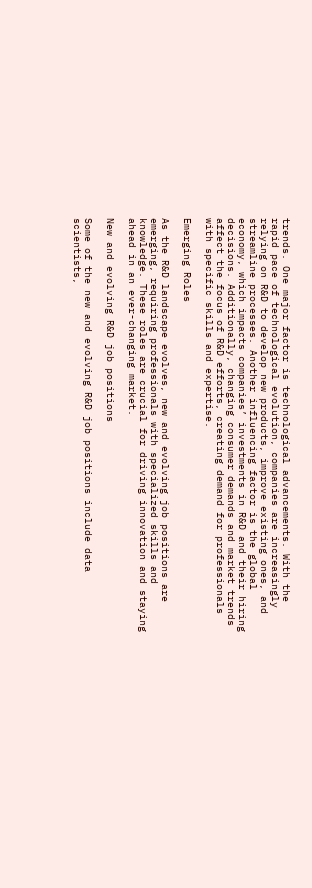trends. One major factor is technological advancements. With the rapid pace of technological evolution, companies are increasingly relying on R&D to develop new products, improve existing ones, and streamline processes. Another influencing factor is the global economy, which impacts companies’ investments in R&D and their hiring decisions. Additionally, changing consumer demands and market trends affect the focus of R&D efforts, creating demand for professionals with specific skills and expertise.

Emerging Roles

As the R&D landscape evolves, new and evolving job positions are emerging, requiring professionals with specialized skills and knowledge. These roles are crucial for driving innovation and staying ahead in an ever-changing market.

New and evolving R&D job positions

Some of the new and evolving R&D job positions include data scientists,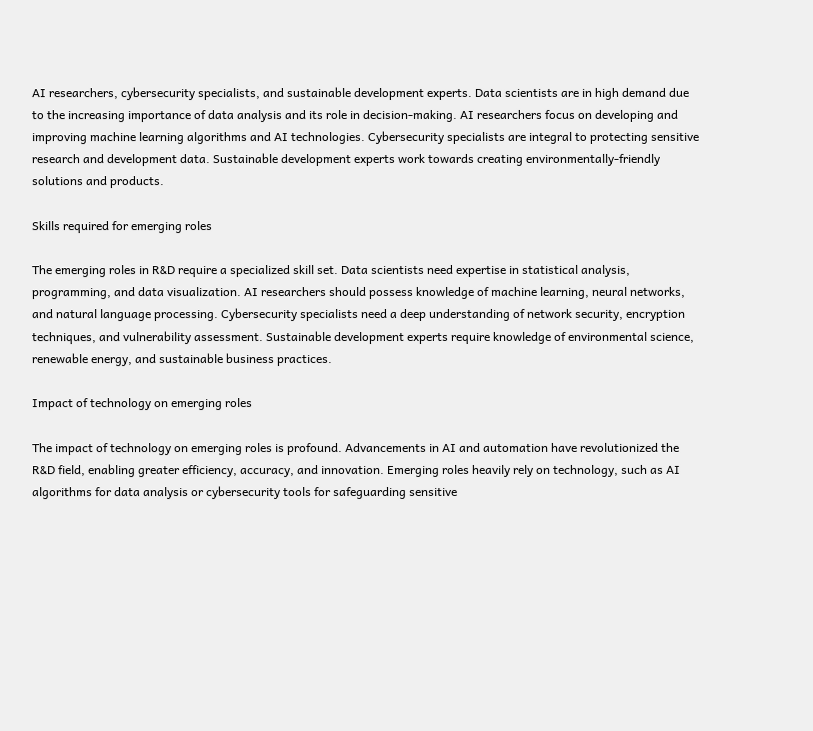AI researchers, cybersecurity specialists, and sustainable development experts. Data scientists are in high demand due to the increasing importance of data analysis and its role in decision-making. AI researchers focus on developing and improving machine learning algorithms and AI technologies. Cybersecurity specialists are integral to protecting sensitive research and development data. Sustainable development experts work towards creating environmentally-friendly solutions and products.

Skills required for emerging roles

The emerging roles in R&D require a specialized skill set. Data scientists need expertise in statistical analysis, programming, and data visualization. AI researchers should possess knowledge of machine learning, neural networks, and natural language processing. Cybersecurity specialists need a deep understanding of network security, encryption techniques, and vulnerability assessment. Sustainable development experts require knowledge of environmental science, renewable energy, and sustainable business practices.

Impact of technology on emerging roles

The impact of technology on emerging roles is profound. Advancements in AI and automation have revolutionized the R&D field, enabling greater efficiency, accuracy, and innovation. Emerging roles heavily rely on technology, such as AI algorithms for data analysis or cybersecurity tools for safeguarding sensitive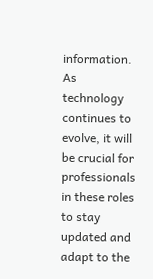information. As technology continues to evolve, it will be crucial for professionals in these roles to stay updated and adapt to the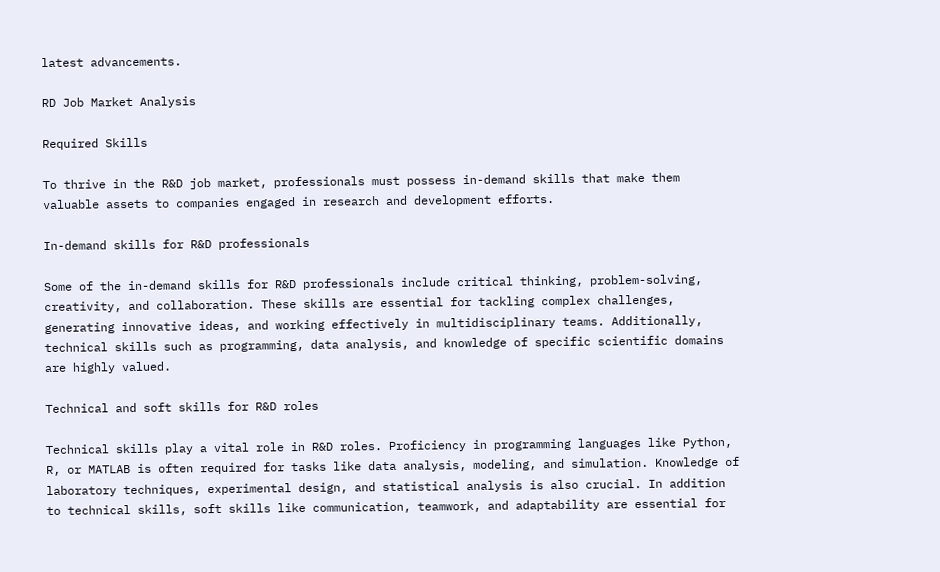latest advancements.

RD Job Market Analysis

Required Skills

To thrive in the R&D job market, professionals must possess in-demand skills that make them valuable assets to companies engaged in research and development efforts.

In-demand skills for R&D professionals

Some of the in-demand skills for R&D professionals include critical thinking, problem-solving, creativity, and collaboration. These skills are essential for tackling complex challenges, generating innovative ideas, and working effectively in multidisciplinary teams. Additionally, technical skills such as programming, data analysis, and knowledge of specific scientific domains are highly valued.

Technical and soft skills for R&D roles

Technical skills play a vital role in R&D roles. Proficiency in programming languages like Python, R, or MATLAB is often required for tasks like data analysis, modeling, and simulation. Knowledge of laboratory techniques, experimental design, and statistical analysis is also crucial. In addition to technical skills, soft skills like communication, teamwork, and adaptability are essential for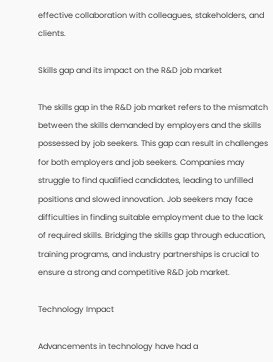effective collaboration with colleagues, stakeholders, and clients.

Skills gap and its impact on the R&D job market

The skills gap in the R&D job market refers to the mismatch between the skills demanded by employers and the skills possessed by job seekers. This gap can result in challenges for both employers and job seekers. Companies may struggle to find qualified candidates, leading to unfilled positions and slowed innovation. Job seekers may face difficulties in finding suitable employment due to the lack of required skills. Bridging the skills gap through education, training programs, and industry partnerships is crucial to ensure a strong and competitive R&D job market.

Technology Impact

Advancements in technology have had a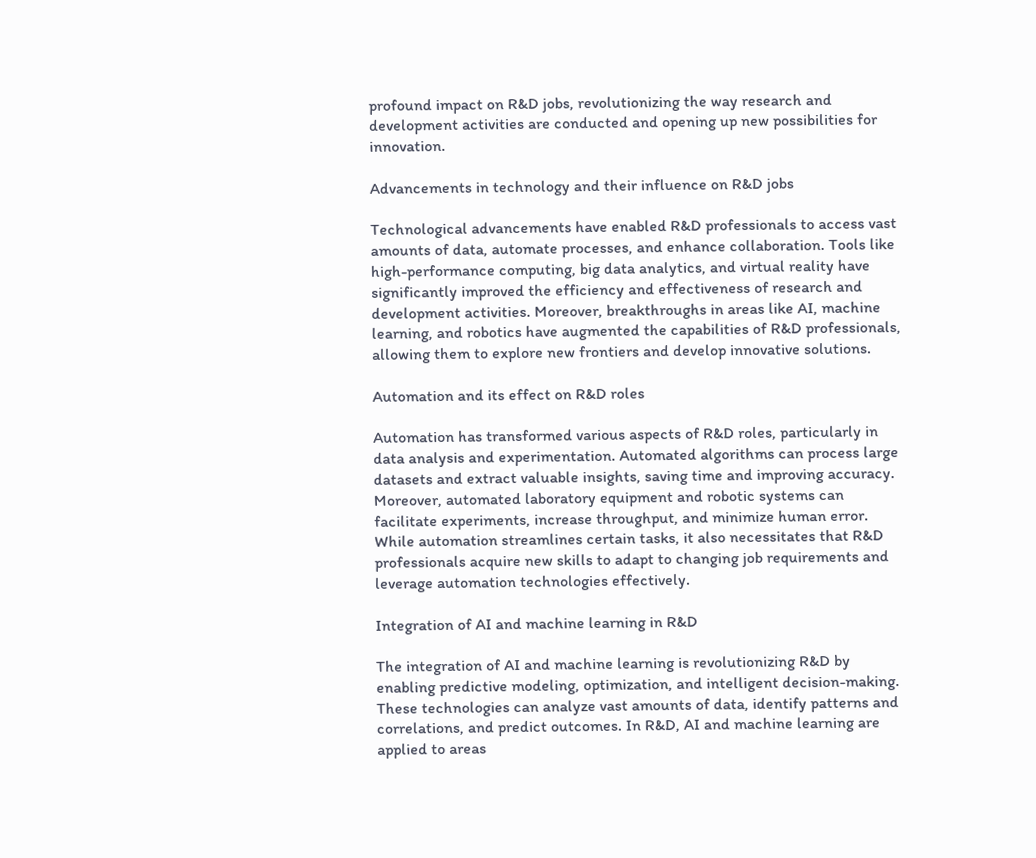profound impact on R&D jobs, revolutionizing the way research and development activities are conducted and opening up new possibilities for innovation.

Advancements in technology and their influence on R&D jobs

Technological advancements have enabled R&D professionals to access vast amounts of data, automate processes, and enhance collaboration. Tools like high-performance computing, big data analytics, and virtual reality have significantly improved the efficiency and effectiveness of research and development activities. Moreover, breakthroughs in areas like AI, machine learning, and robotics have augmented the capabilities of R&D professionals, allowing them to explore new frontiers and develop innovative solutions.

Automation and its effect on R&D roles

Automation has transformed various aspects of R&D roles, particularly in data analysis and experimentation. Automated algorithms can process large datasets and extract valuable insights, saving time and improving accuracy. Moreover, automated laboratory equipment and robotic systems can facilitate experiments, increase throughput, and minimize human error. While automation streamlines certain tasks, it also necessitates that R&D professionals acquire new skills to adapt to changing job requirements and leverage automation technologies effectively.

Integration of AI and machine learning in R&D

The integration of AI and machine learning is revolutionizing R&D by enabling predictive modeling, optimization, and intelligent decision-making. These technologies can analyze vast amounts of data, identify patterns and correlations, and predict outcomes. In R&D, AI and machine learning are applied to areas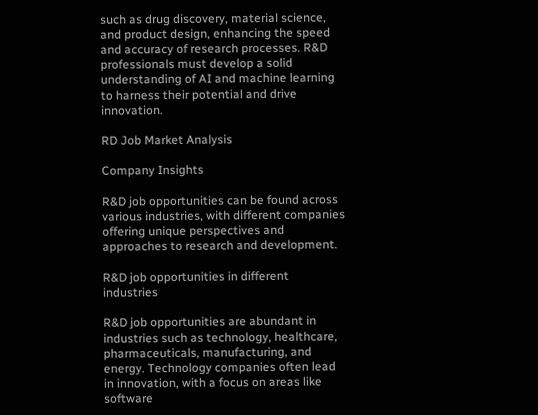such as drug discovery, material science, and product design, enhancing the speed and accuracy of research processes. R&D professionals must develop a solid understanding of AI and machine learning to harness their potential and drive innovation.

RD Job Market Analysis

Company Insights

R&D job opportunities can be found across various industries, with different companies offering unique perspectives and approaches to research and development.

R&D job opportunities in different industries

R&D job opportunities are abundant in industries such as technology, healthcare, pharmaceuticals, manufacturing, and energy. Technology companies often lead in innovation, with a focus on areas like software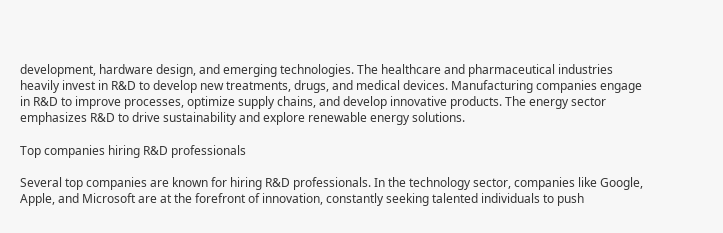development, hardware design, and emerging technologies. The healthcare and pharmaceutical industries heavily invest in R&D to develop new treatments, drugs, and medical devices. Manufacturing companies engage in R&D to improve processes, optimize supply chains, and develop innovative products. The energy sector emphasizes R&D to drive sustainability and explore renewable energy solutions.

Top companies hiring R&D professionals

Several top companies are known for hiring R&D professionals. In the technology sector, companies like Google, Apple, and Microsoft are at the forefront of innovation, constantly seeking talented individuals to push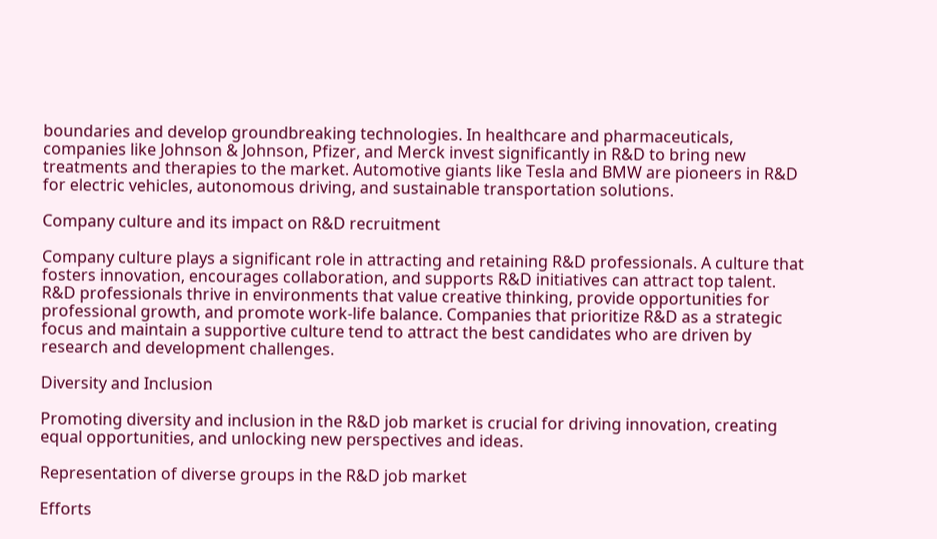boundaries and develop groundbreaking technologies. In healthcare and pharmaceuticals, companies like Johnson & Johnson, Pfizer, and Merck invest significantly in R&D to bring new treatments and therapies to the market. Automotive giants like Tesla and BMW are pioneers in R&D for electric vehicles, autonomous driving, and sustainable transportation solutions.

Company culture and its impact on R&D recruitment

Company culture plays a significant role in attracting and retaining R&D professionals. A culture that fosters innovation, encourages collaboration, and supports R&D initiatives can attract top talent. R&D professionals thrive in environments that value creative thinking, provide opportunities for professional growth, and promote work-life balance. Companies that prioritize R&D as a strategic focus and maintain a supportive culture tend to attract the best candidates who are driven by research and development challenges.

Diversity and Inclusion

Promoting diversity and inclusion in the R&D job market is crucial for driving innovation, creating equal opportunities, and unlocking new perspectives and ideas.

Representation of diverse groups in the R&D job market

Efforts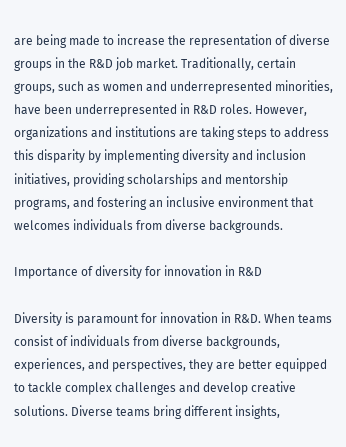are being made to increase the representation of diverse groups in the R&D job market. Traditionally, certain groups, such as women and underrepresented minorities, have been underrepresented in R&D roles. However, organizations and institutions are taking steps to address this disparity by implementing diversity and inclusion initiatives, providing scholarships and mentorship programs, and fostering an inclusive environment that welcomes individuals from diverse backgrounds.

Importance of diversity for innovation in R&D

Diversity is paramount for innovation in R&D. When teams consist of individuals from diverse backgrounds, experiences, and perspectives, they are better equipped to tackle complex challenges and develop creative solutions. Diverse teams bring different insights,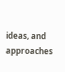ideas, and approaches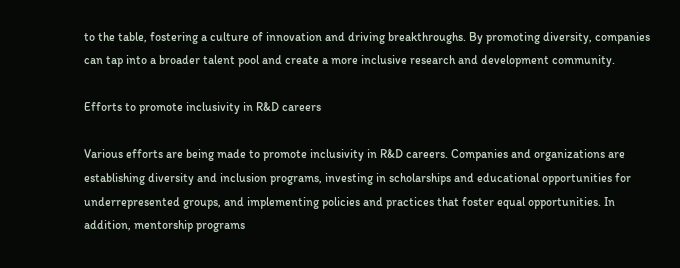to the table, fostering a culture of innovation and driving breakthroughs. By promoting diversity, companies can tap into a broader talent pool and create a more inclusive research and development community.

Efforts to promote inclusivity in R&D careers

Various efforts are being made to promote inclusivity in R&D careers. Companies and organizations are establishing diversity and inclusion programs, investing in scholarships and educational opportunities for underrepresented groups, and implementing policies and practices that foster equal opportunities. In addition, mentorship programs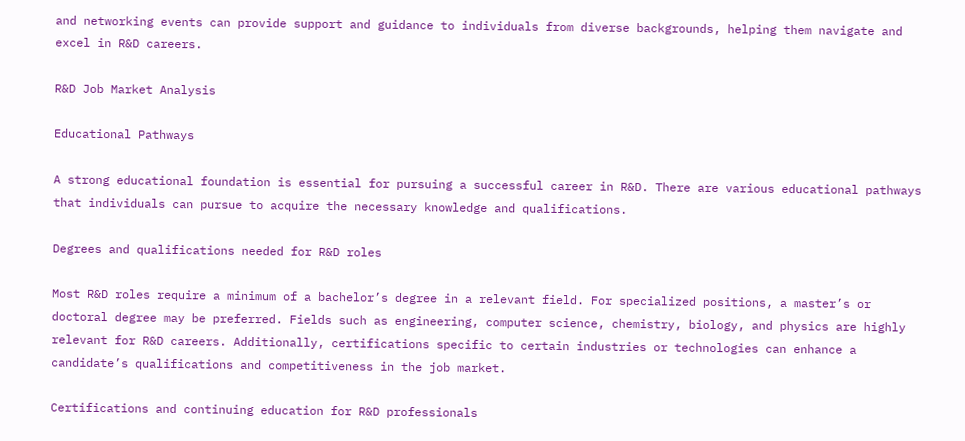and networking events can provide support and guidance to individuals from diverse backgrounds, helping them navigate and excel in R&D careers.

R&D Job Market Analysis

Educational Pathways

A strong educational foundation is essential for pursuing a successful career in R&D. There are various educational pathways that individuals can pursue to acquire the necessary knowledge and qualifications.

Degrees and qualifications needed for R&D roles

Most R&D roles require a minimum of a bachelor’s degree in a relevant field. For specialized positions, a master’s or doctoral degree may be preferred. Fields such as engineering, computer science, chemistry, biology, and physics are highly relevant for R&D careers. Additionally, certifications specific to certain industries or technologies can enhance a candidate’s qualifications and competitiveness in the job market.

Certifications and continuing education for R&D professionals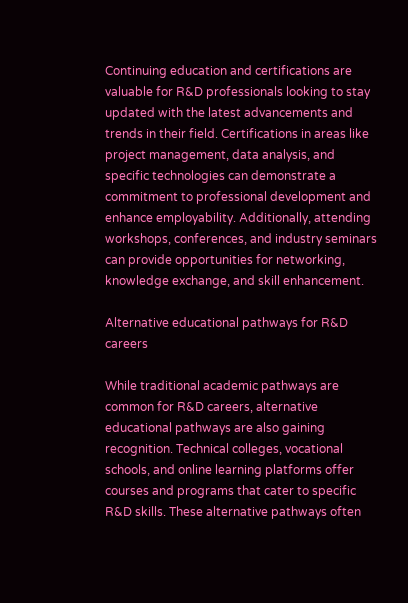Continuing education and certifications are valuable for R&D professionals looking to stay updated with the latest advancements and trends in their field. Certifications in areas like project management, data analysis, and specific technologies can demonstrate a commitment to professional development and enhance employability. Additionally, attending workshops, conferences, and industry seminars can provide opportunities for networking, knowledge exchange, and skill enhancement.

Alternative educational pathways for R&D careers

While traditional academic pathways are common for R&D careers, alternative educational pathways are also gaining recognition. Technical colleges, vocational schools, and online learning platforms offer courses and programs that cater to specific R&D skills. These alternative pathways often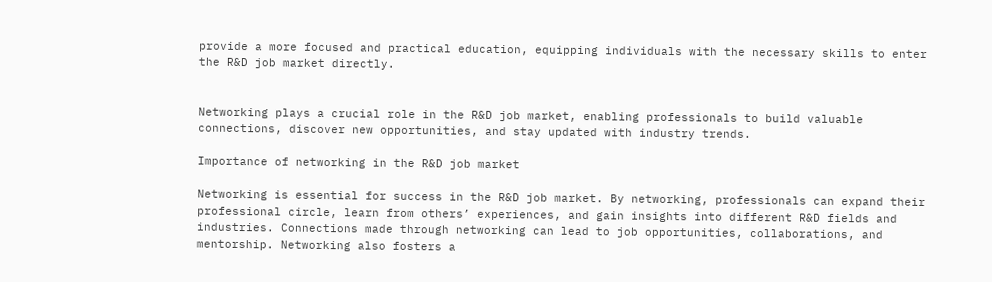provide a more focused and practical education, equipping individuals with the necessary skills to enter the R&D job market directly.


Networking plays a crucial role in the R&D job market, enabling professionals to build valuable connections, discover new opportunities, and stay updated with industry trends.

Importance of networking in the R&D job market

Networking is essential for success in the R&D job market. By networking, professionals can expand their professional circle, learn from others’ experiences, and gain insights into different R&D fields and industries. Connections made through networking can lead to job opportunities, collaborations, and mentorship. Networking also fosters a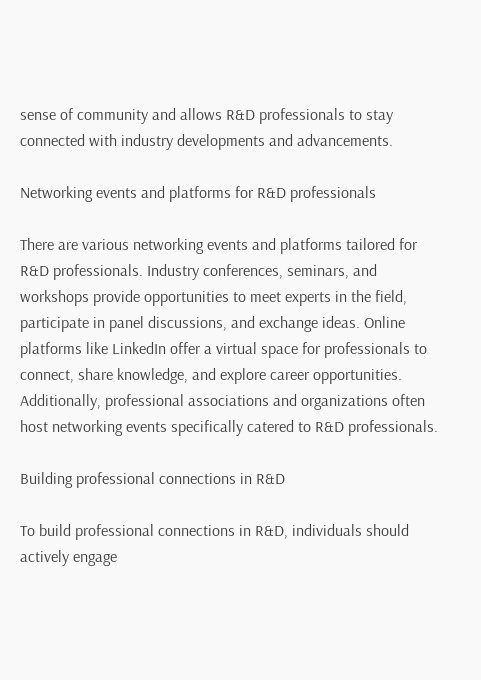sense of community and allows R&D professionals to stay connected with industry developments and advancements.

Networking events and platforms for R&D professionals

There are various networking events and platforms tailored for R&D professionals. Industry conferences, seminars, and workshops provide opportunities to meet experts in the field, participate in panel discussions, and exchange ideas. Online platforms like LinkedIn offer a virtual space for professionals to connect, share knowledge, and explore career opportunities. Additionally, professional associations and organizations often host networking events specifically catered to R&D professionals.

Building professional connections in R&D

To build professional connections in R&D, individuals should actively engage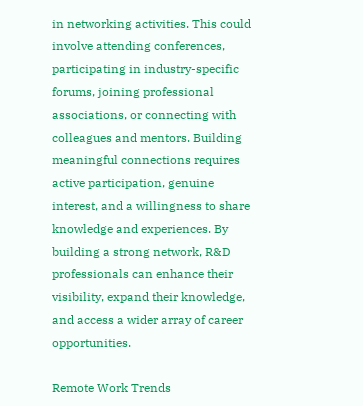in networking activities. This could involve attending conferences, participating in industry-specific forums, joining professional associations, or connecting with colleagues and mentors. Building meaningful connections requires active participation, genuine interest, and a willingness to share knowledge and experiences. By building a strong network, R&D professionals can enhance their visibility, expand their knowledge, and access a wider array of career opportunities.

Remote Work Trends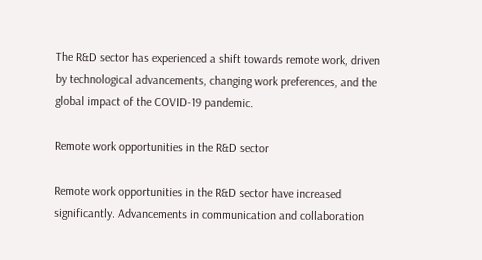The R&D sector has experienced a shift towards remote work, driven by technological advancements, changing work preferences, and the global impact of the COVID-19 pandemic.

Remote work opportunities in the R&D sector

Remote work opportunities in the R&D sector have increased significantly. Advancements in communication and collaboration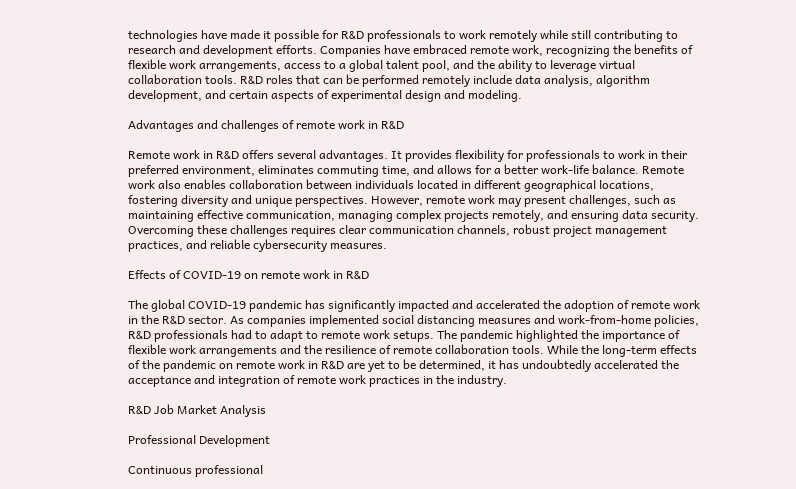technologies have made it possible for R&D professionals to work remotely while still contributing to research and development efforts. Companies have embraced remote work, recognizing the benefits of flexible work arrangements, access to a global talent pool, and the ability to leverage virtual collaboration tools. R&D roles that can be performed remotely include data analysis, algorithm development, and certain aspects of experimental design and modeling.

Advantages and challenges of remote work in R&D

Remote work in R&D offers several advantages. It provides flexibility for professionals to work in their preferred environment, eliminates commuting time, and allows for a better work-life balance. Remote work also enables collaboration between individuals located in different geographical locations, fostering diversity and unique perspectives. However, remote work may present challenges, such as maintaining effective communication, managing complex projects remotely, and ensuring data security. Overcoming these challenges requires clear communication channels, robust project management practices, and reliable cybersecurity measures.

Effects of COVID-19 on remote work in R&D

The global COVID-19 pandemic has significantly impacted and accelerated the adoption of remote work in the R&D sector. As companies implemented social distancing measures and work-from-home policies, R&D professionals had to adapt to remote work setups. The pandemic highlighted the importance of flexible work arrangements and the resilience of remote collaboration tools. While the long-term effects of the pandemic on remote work in R&D are yet to be determined, it has undoubtedly accelerated the acceptance and integration of remote work practices in the industry.

R&D Job Market Analysis

Professional Development

Continuous professional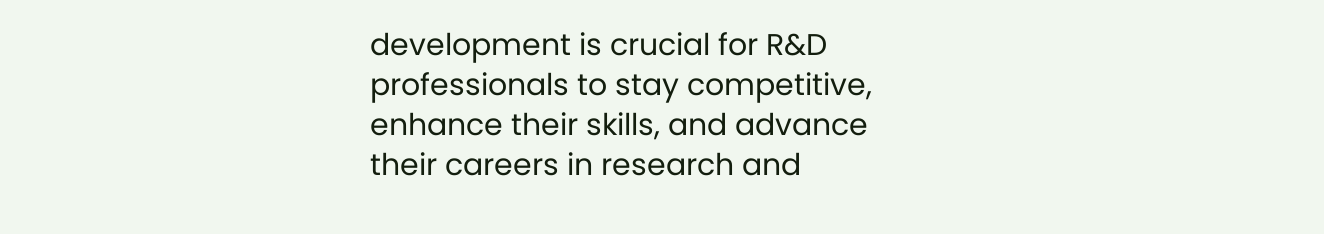development is crucial for R&D professionals to stay competitive, enhance their skills, and advance their careers in research and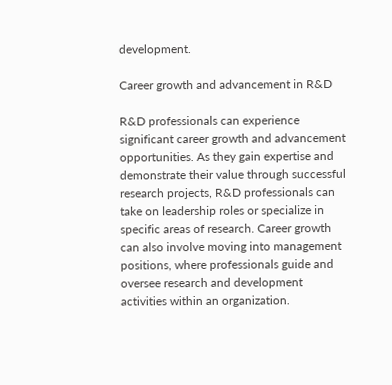development.

Career growth and advancement in R&D

R&D professionals can experience significant career growth and advancement opportunities. As they gain expertise and demonstrate their value through successful research projects, R&D professionals can take on leadership roles or specialize in specific areas of research. Career growth can also involve moving into management positions, where professionals guide and oversee research and development activities within an organization.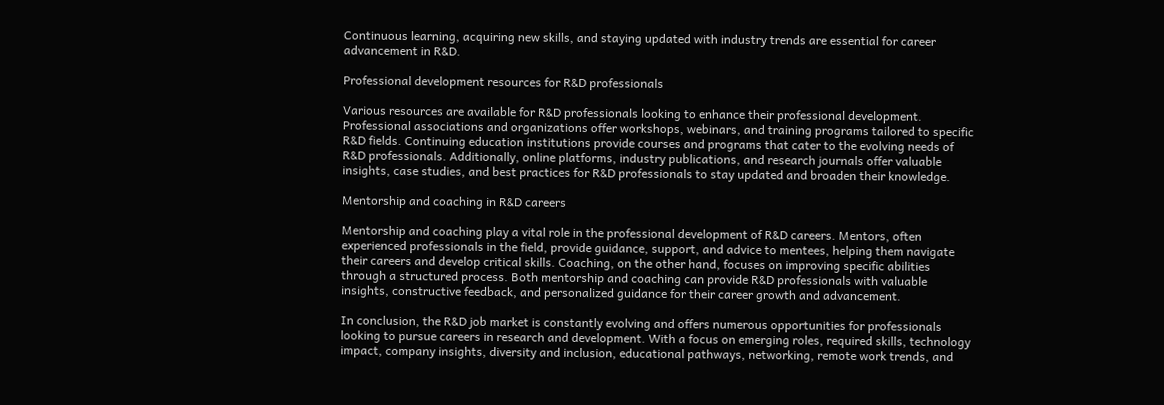Continuous learning, acquiring new skills, and staying updated with industry trends are essential for career advancement in R&D.

Professional development resources for R&D professionals

Various resources are available for R&D professionals looking to enhance their professional development. Professional associations and organizations offer workshops, webinars, and training programs tailored to specific R&D fields. Continuing education institutions provide courses and programs that cater to the evolving needs of R&D professionals. Additionally, online platforms, industry publications, and research journals offer valuable insights, case studies, and best practices for R&D professionals to stay updated and broaden their knowledge.

Mentorship and coaching in R&D careers

Mentorship and coaching play a vital role in the professional development of R&D careers. Mentors, often experienced professionals in the field, provide guidance, support, and advice to mentees, helping them navigate their careers and develop critical skills. Coaching, on the other hand, focuses on improving specific abilities through a structured process. Both mentorship and coaching can provide R&D professionals with valuable insights, constructive feedback, and personalized guidance for their career growth and advancement.

In conclusion, the R&D job market is constantly evolving and offers numerous opportunities for professionals looking to pursue careers in research and development. With a focus on emerging roles, required skills, technology impact, company insights, diversity and inclusion, educational pathways, networking, remote work trends, and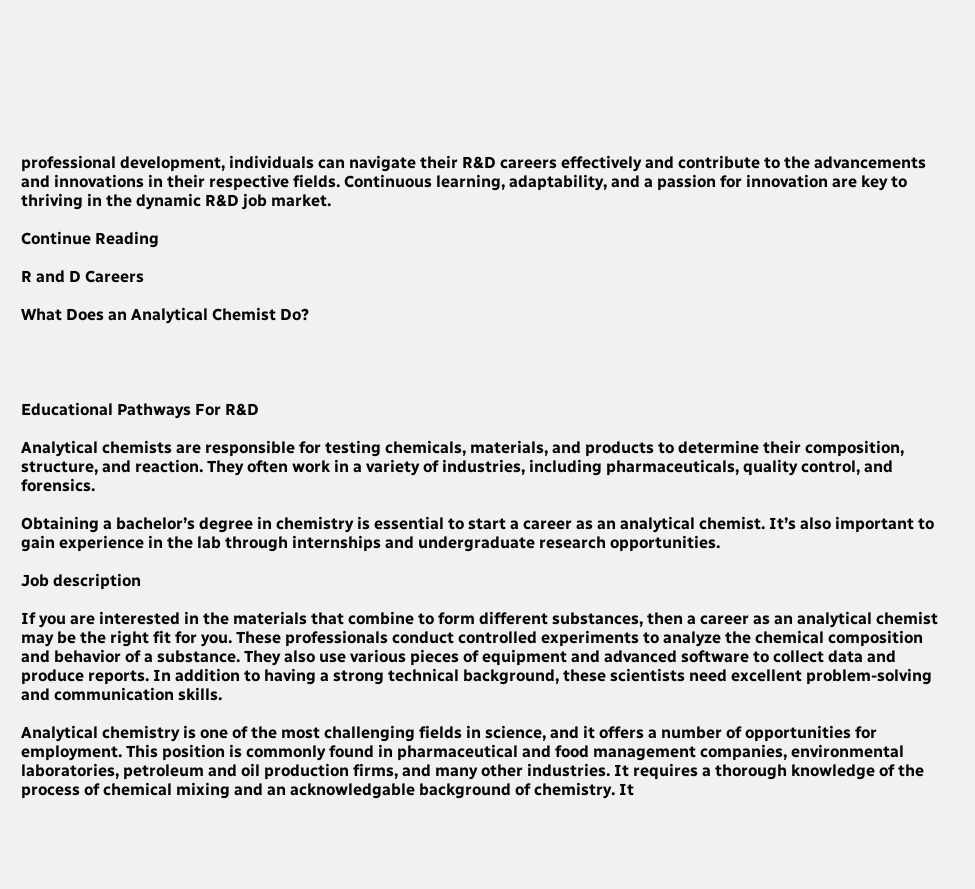professional development, individuals can navigate their R&D careers effectively and contribute to the advancements and innovations in their respective fields. Continuous learning, adaptability, and a passion for innovation are key to thriving in the dynamic R&D job market.

Continue Reading

R and D Careers

What Does an Analytical Chemist Do?




Educational Pathways For R&D

Analytical chemists are responsible for testing chemicals, materials, and products to determine their composition, structure, and reaction. They often work in a variety of industries, including pharmaceuticals, quality control, and forensics.

Obtaining a bachelor’s degree in chemistry is essential to start a career as an analytical chemist. It’s also important to gain experience in the lab through internships and undergraduate research opportunities.

Job description

If you are interested in the materials that combine to form different substances, then a career as an analytical chemist may be the right fit for you. These professionals conduct controlled experiments to analyze the chemical composition and behavior of a substance. They also use various pieces of equipment and advanced software to collect data and produce reports. In addition to having a strong technical background, these scientists need excellent problem-solving and communication skills.

Analytical chemistry is one of the most challenging fields in science, and it offers a number of opportunities for employment. This position is commonly found in pharmaceutical and food management companies, environmental laboratories, petroleum and oil production firms, and many other industries. It requires a thorough knowledge of the process of chemical mixing and an acknowledgable background of chemistry. It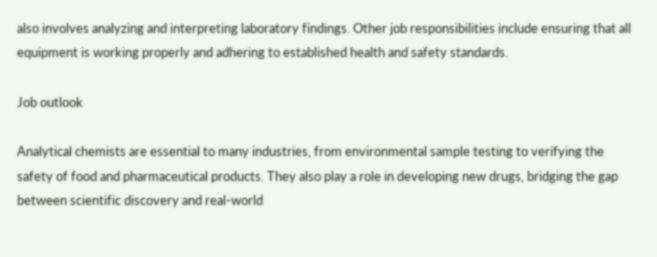also involves analyzing and interpreting laboratory findings. Other job responsibilities include ensuring that all equipment is working properly and adhering to established health and safety standards.

Job outlook

Analytical chemists are essential to many industries, from environmental sample testing to verifying the safety of food and pharmaceutical products. They also play a role in developing new drugs, bridging the gap between scientific discovery and real-world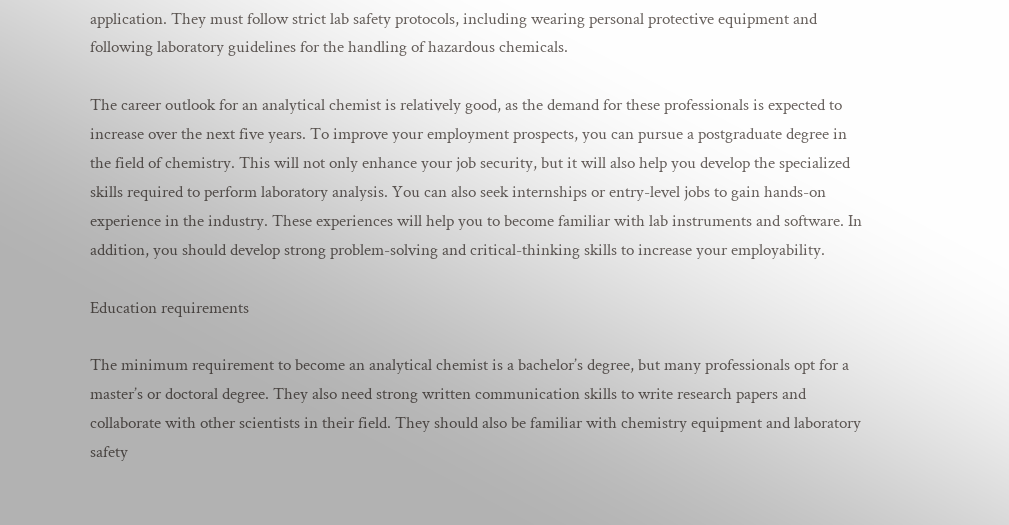application. They must follow strict lab safety protocols, including wearing personal protective equipment and following laboratory guidelines for the handling of hazardous chemicals.

The career outlook for an analytical chemist is relatively good, as the demand for these professionals is expected to increase over the next five years. To improve your employment prospects, you can pursue a postgraduate degree in the field of chemistry. This will not only enhance your job security, but it will also help you develop the specialized skills required to perform laboratory analysis. You can also seek internships or entry-level jobs to gain hands-on experience in the industry. These experiences will help you to become familiar with lab instruments and software. In addition, you should develop strong problem-solving and critical-thinking skills to increase your employability.

Education requirements

The minimum requirement to become an analytical chemist is a bachelor’s degree, but many professionals opt for a master’s or doctoral degree. They also need strong written communication skills to write research papers and collaborate with other scientists in their field. They should also be familiar with chemistry equipment and laboratory safety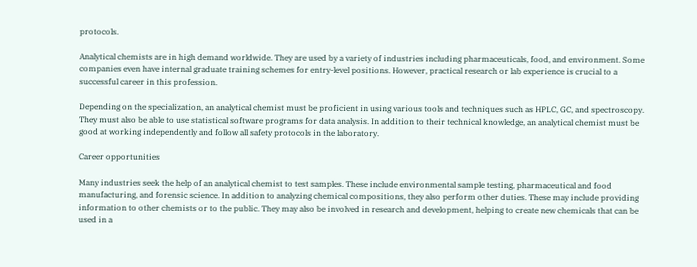protocols.

Analytical chemists are in high demand worldwide. They are used by a variety of industries including pharmaceuticals, food, and environment. Some companies even have internal graduate training schemes for entry-level positions. However, practical research or lab experience is crucial to a successful career in this profession.

Depending on the specialization, an analytical chemist must be proficient in using various tools and techniques such as HPLC, GC, and spectroscopy. They must also be able to use statistical software programs for data analysis. In addition to their technical knowledge, an analytical chemist must be good at working independently and follow all safety protocols in the laboratory.

Career opportunities

Many industries seek the help of an analytical chemist to test samples. These include environmental sample testing, pharmaceutical and food manufacturing, and forensic science. In addition to analyzing chemical compositions, they also perform other duties. These may include providing information to other chemists or to the public. They may also be involved in research and development, helping to create new chemicals that can be used in a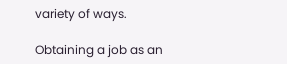variety of ways.

Obtaining a job as an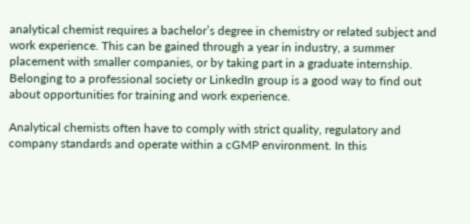analytical chemist requires a bachelor’s degree in chemistry or related subject and work experience. This can be gained through a year in industry, a summer placement with smaller companies, or by taking part in a graduate internship. Belonging to a professional society or LinkedIn group is a good way to find out about opportunities for training and work experience.

Analytical chemists often have to comply with strict quality, regulatory and company standards and operate within a cGMP environment. In this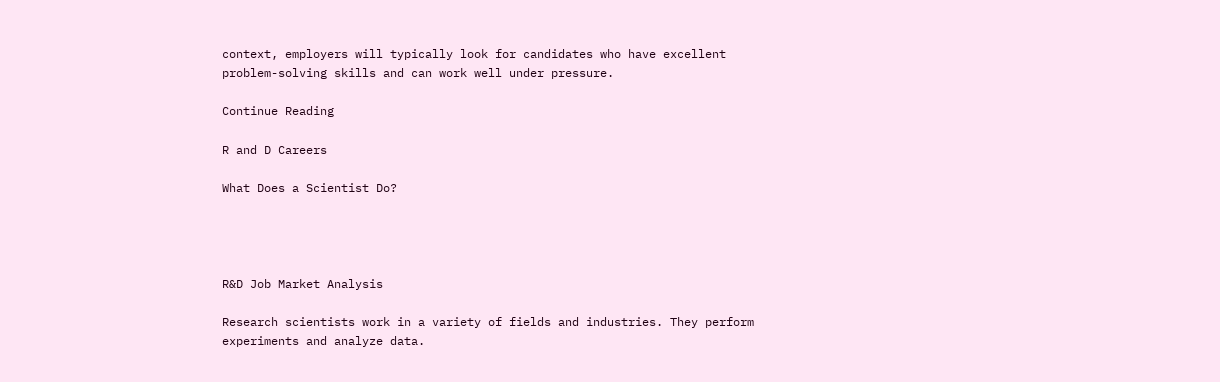context, employers will typically look for candidates who have excellent problem-solving skills and can work well under pressure.

Continue Reading

R and D Careers

What Does a Scientist Do?




R&D Job Market Analysis

Research scientists work in a variety of fields and industries. They perform experiments and analyze data.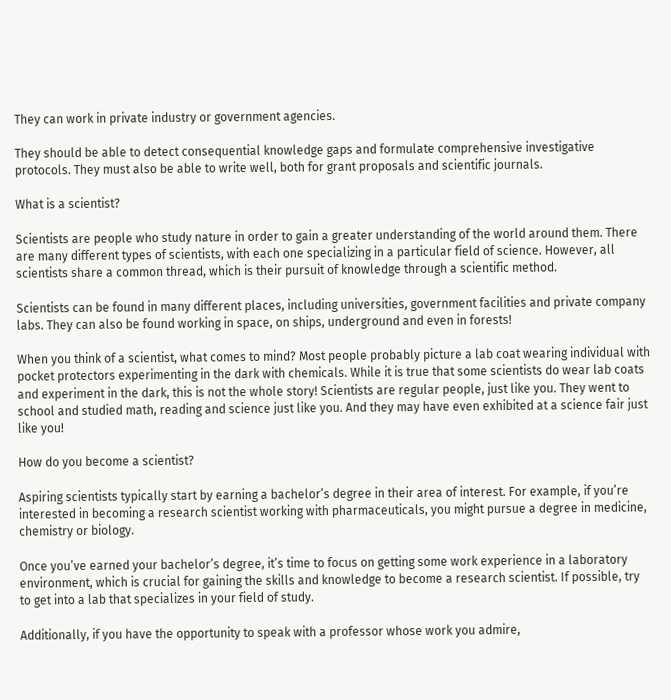They can work in private industry or government agencies.

They should be able to detect consequential knowledge gaps and formulate comprehensive investigative protocols. They must also be able to write well, both for grant proposals and scientific journals.

What is a scientist?

Scientists are people who study nature in order to gain a greater understanding of the world around them. There are many different types of scientists, with each one specializing in a particular field of science. However, all scientists share a common thread, which is their pursuit of knowledge through a scientific method.

Scientists can be found in many different places, including universities, government facilities and private company labs. They can also be found working in space, on ships, underground and even in forests!

When you think of a scientist, what comes to mind? Most people probably picture a lab coat wearing individual with pocket protectors experimenting in the dark with chemicals. While it is true that some scientists do wear lab coats and experiment in the dark, this is not the whole story! Scientists are regular people, just like you. They went to school and studied math, reading and science just like you. And they may have even exhibited at a science fair just like you!

How do you become a scientist?

Aspiring scientists typically start by earning a bachelor’s degree in their area of interest. For example, if you’re interested in becoming a research scientist working with pharmaceuticals, you might pursue a degree in medicine, chemistry or biology.

Once you’ve earned your bachelor’s degree, it’s time to focus on getting some work experience in a laboratory environment, which is crucial for gaining the skills and knowledge to become a research scientist. If possible, try to get into a lab that specializes in your field of study.

Additionally, if you have the opportunity to speak with a professor whose work you admire,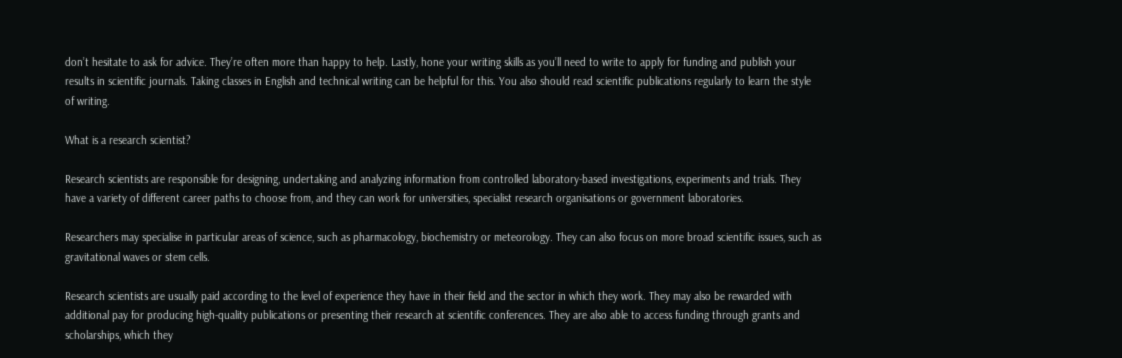don’t hesitate to ask for advice. They’re often more than happy to help. Lastly, hone your writing skills as you’ll need to write to apply for funding and publish your results in scientific journals. Taking classes in English and technical writing can be helpful for this. You also should read scientific publications regularly to learn the style of writing.

What is a research scientist?

Research scientists are responsible for designing, undertaking and analyzing information from controlled laboratory-based investigations, experiments and trials. They have a variety of different career paths to choose from, and they can work for universities, specialist research organisations or government laboratories.

Researchers may specialise in particular areas of science, such as pharmacology, biochemistry or meteorology. They can also focus on more broad scientific issues, such as gravitational waves or stem cells.

Research scientists are usually paid according to the level of experience they have in their field and the sector in which they work. They may also be rewarded with additional pay for producing high-quality publications or presenting their research at scientific conferences. They are also able to access funding through grants and scholarships, which they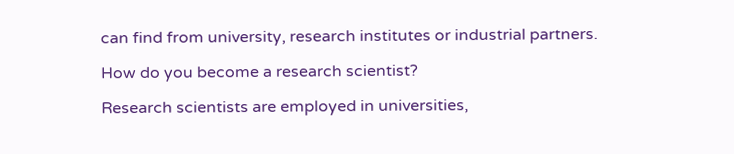can find from university, research institutes or industrial partners.

How do you become a research scientist?

Research scientists are employed in universities,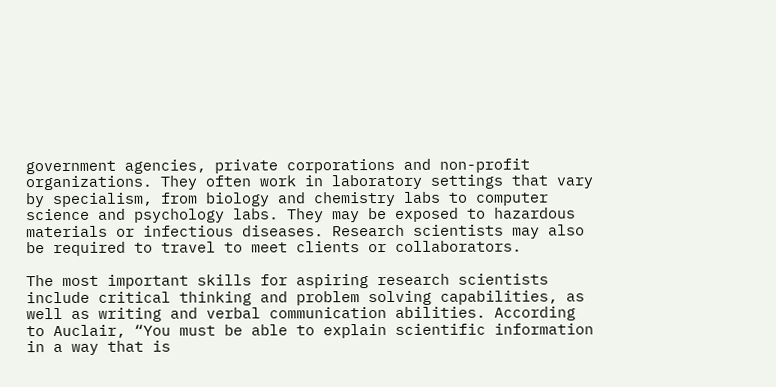government agencies, private corporations and non-profit organizations. They often work in laboratory settings that vary by specialism, from biology and chemistry labs to computer science and psychology labs. They may be exposed to hazardous materials or infectious diseases. Research scientists may also be required to travel to meet clients or collaborators.

The most important skills for aspiring research scientists include critical thinking and problem solving capabilities, as well as writing and verbal communication abilities. According to Auclair, “You must be able to explain scientific information in a way that is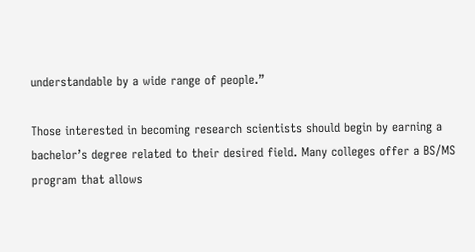understandable by a wide range of people.”

Those interested in becoming research scientists should begin by earning a bachelor’s degree related to their desired field. Many colleges offer a BS/MS program that allows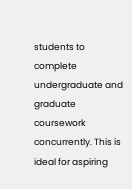students to complete undergraduate and graduate coursework concurrently. This is ideal for aspiring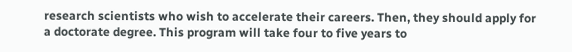research scientists who wish to accelerate their careers. Then, they should apply for a doctorate degree. This program will take four to five years to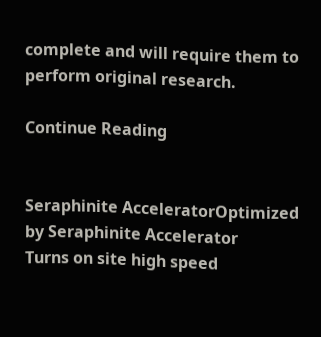complete and will require them to perform original research.

Continue Reading


Seraphinite AcceleratorOptimized by Seraphinite Accelerator
Turns on site high speed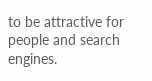to be attractive for people and search engines.